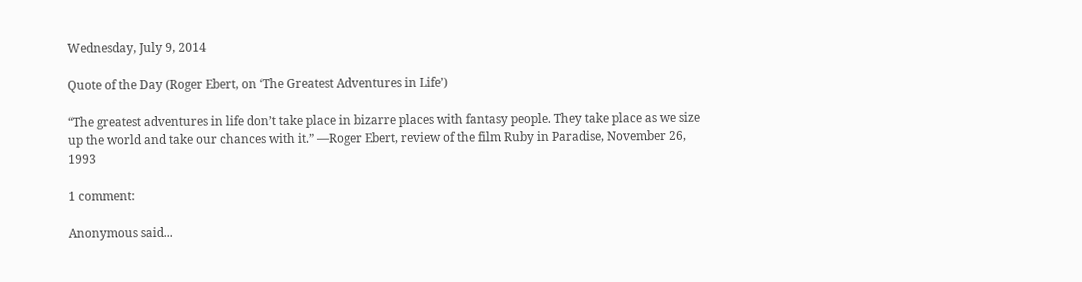Wednesday, July 9, 2014

Quote of the Day (Roger Ebert, on ‘The Greatest Adventures in Life’)

“The greatest adventures in life don’t take place in bizarre places with fantasy people. They take place as we size up the world and take our chances with it.” —Roger Ebert, review of the film Ruby in Paradise, November 26, 1993

1 comment:

Anonymous said...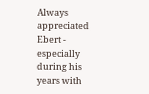Always appreciated Ebert - especially during his years with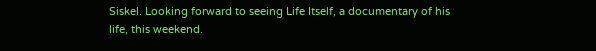Siskel. Looking forward to seeing Life Itself, a documentary of his life, this weekend.